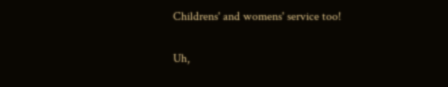Childrens' and womens' service too!

Uh,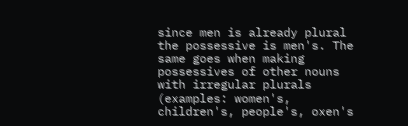since men is already plural the possessive is men's. The same goes when making possessives of other nouns with irregular plurals (examples: women's, children's, people's, oxen's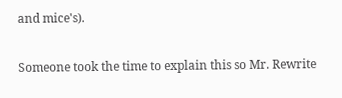and mice's).

Someone took the time to explain this so Mr. Rewrite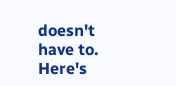doesn't have to. Here's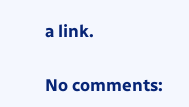a link.

No comments: